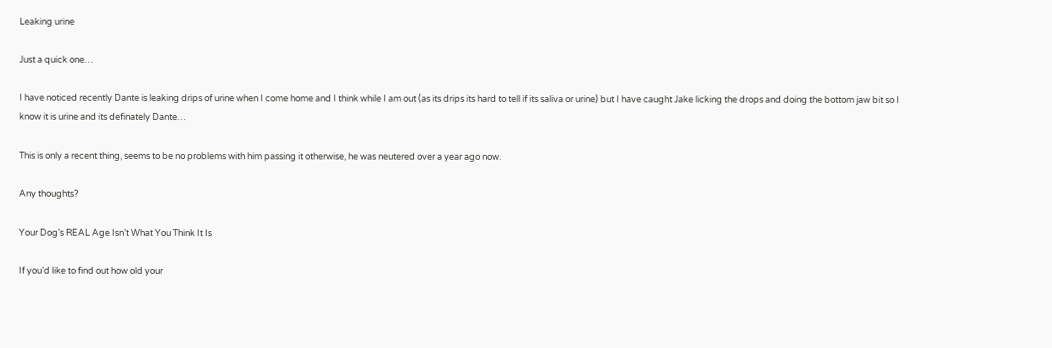Leaking urine

Just a quick one…

I have noticed recently Dante is leaking drips of urine when I come home and I think while I am out (as its drips its hard to tell if its saliva or urine) but I have caught Jake licking the drops and doing the bottom jaw bit so I know it is urine and its definately Dante…

This is only a recent thing, seems to be no problems with him passing it otherwise, he was neutered over a year ago now.

Any thoughts?

Your Dog’s REAL Age Isn’t What You Think It Is

If you’d like to find out how old your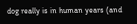dog really is in human years (and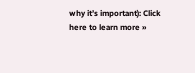why it’s important): Click here to learn more »